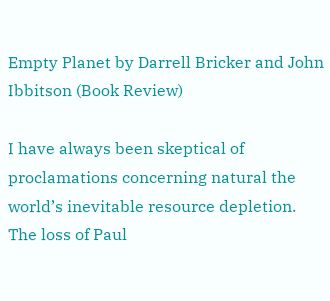Empty Planet by Darrell Bricker and John Ibbitson (Book Review)

I have always been skeptical of proclamations concerning natural the world’s inevitable resource depletion. The loss of Paul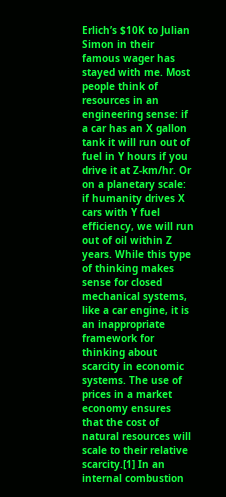Erlich’s $10K to Julian Simon in their famous wager has stayed with me. Most people think of resources in an engineering sense: if a car has an X gallon tank it will run out of fuel in Y hours if you drive it at Z-km/hr. Or on a planetary scale: if humanity drives X cars with Y fuel efficiency, we will run out of oil within Z years. While this type of thinking makes sense for closed mechanical systems, like a car engine, it is an inappropriate framework for thinking about scarcity in economic systems. The use of prices in a market economy ensures that the cost of natural resources will scale to their relative scarcity.[1] In an internal combustion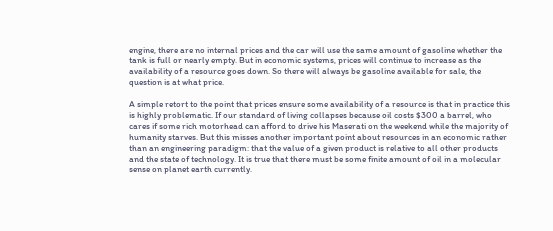engine, there are no internal prices and the car will use the same amount of gasoline whether the tank is full or nearly empty. But in economic systems, prices will continue to increase as the availability of a resource goes down. So there will always be gasoline available for sale, the question is at what price.

A simple retort to the point that prices ensure some availability of a resource is that in practice this is highly problematic. If our standard of living collapses because oil costs $300 a barrel, who cares if some rich motorhead can afford to drive his Maserati on the weekend while the majority of humanity starves. But this misses another important point about resources in an economic rather than an engineering paradigm: that the value of a given product is relative to all other products and the state of technology. It is true that there must be some finite amount of oil in a molecular sense on planet earth currently.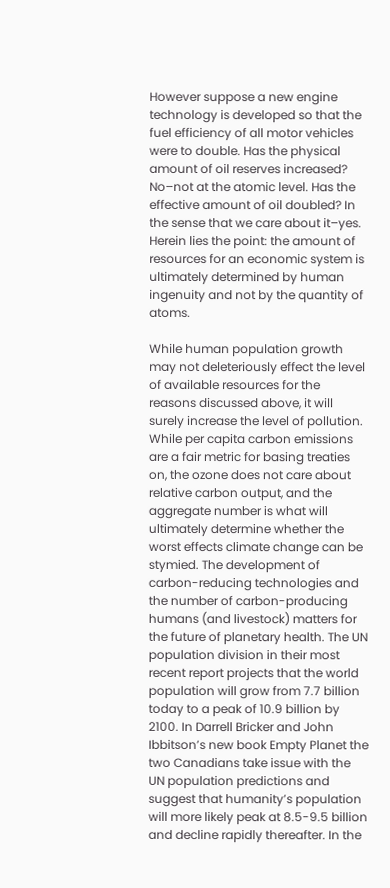However suppose a new engine technology is developed so that the fuel efficiency of all motor vehicles were to double. Has the physical amount of oil reserves increased? No–not at the atomic level. Has the effective amount of oil doubled? In the sense that we care about it–yes. Herein lies the point: the amount of resources for an economic system is ultimately determined by human ingenuity and not by the quantity of atoms.

While human population growth may not deleteriously effect the level of available resources for the reasons discussed above, it will surely increase the level of pollution. While per capita carbon emissions are a fair metric for basing treaties on, the ozone does not care about relative carbon output, and the aggregate number is what will ultimately determine whether the worst effects climate change can be stymied. The development of carbon-reducing technologies and the number of carbon-producing humans (and livestock) matters for the future of planetary health. The UN population division in their most recent report projects that the world population will grow from 7.7 billion today to a peak of 10.9 billion by 2100. In Darrell Bricker and John Ibbitson’s new book Empty Planet the two Canadians take issue with the UN population predictions and suggest that humanity’s population will more likely peak at 8.5-9.5 billion and decline rapidly thereafter. In the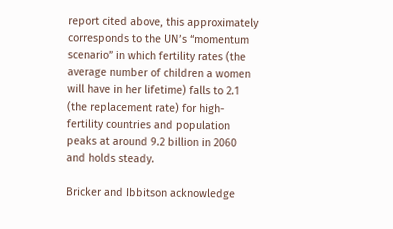report cited above, this approximately corresponds to the UN’s “momentum scenario” in which fertility rates (the average number of children a women will have in her lifetime) falls to 2.1 (the replacement rate) for high-fertility countries and population peaks at around 9.2 billion in 2060 and holds steady.

Bricker and Ibbitson acknowledge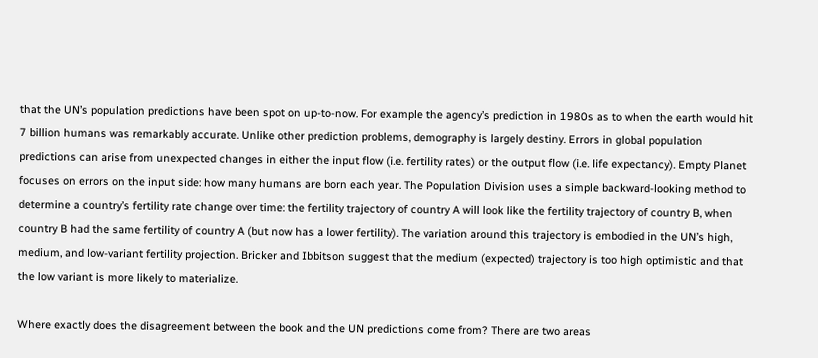that the UN’s population predictions have been spot on up-to-now. For example the agency’s prediction in 1980s as to when the earth would hit 7 billion humans was remarkably accurate. Unlike other prediction problems, demography is largely destiny. Errors in global population predictions can arise from unexpected changes in either the input flow (i.e. fertility rates) or the output flow (i.e. life expectancy). Empty Planet focuses on errors on the input side: how many humans are born each year. The Population Division uses a simple backward-looking method to determine a country’s fertility rate change over time: the fertility trajectory of country A will look like the fertility trajectory of country B, when country B had the same fertility of country A (but now has a lower fertility). The variation around this trajectory is embodied in the UN’s high, medium, and low-variant fertility projection. Bricker and Ibbitson suggest that the medium (expected) trajectory is too high optimistic and that the low variant is more likely to materialize.

Where exactly does the disagreement between the book and the UN predictions come from? There are two areas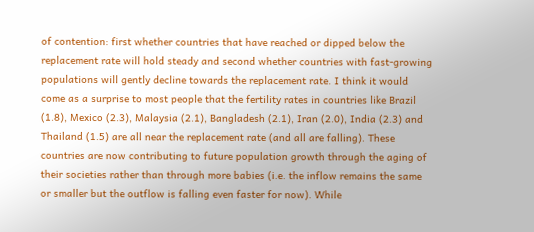of contention: first whether countries that have reached or dipped below the replacement rate will hold steady and second whether countries with fast-growing populations will gently decline towards the replacement rate. I think it would come as a surprise to most people that the fertility rates in countries like Brazil (1.8), Mexico (2.3), Malaysia (2.1), Bangladesh (2.1), Iran (2.0), India (2.3) and Thailand (1.5) are all near the replacement rate (and all are falling). These countries are now contributing to future population growth through the aging of their societies rather than through more babies (i.e. the inflow remains the same or smaller but the outflow is falling even faster for now). While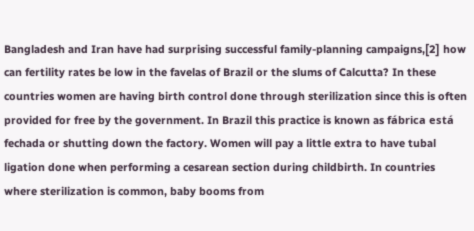Bangladesh and Iran have had surprising successful family-planning campaigns,[2] how can fertility rates be low in the favelas of Brazil or the slums of Calcutta? In these countries women are having birth control done through sterilization since this is often provided for free by the government. In Brazil this practice is known as fábrica está fechada or shutting down the factory. Women will pay a little extra to have tubal ligation done when performing a cesarean section during childbirth. In countries where sterilization is common, baby booms from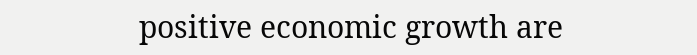positive economic growth are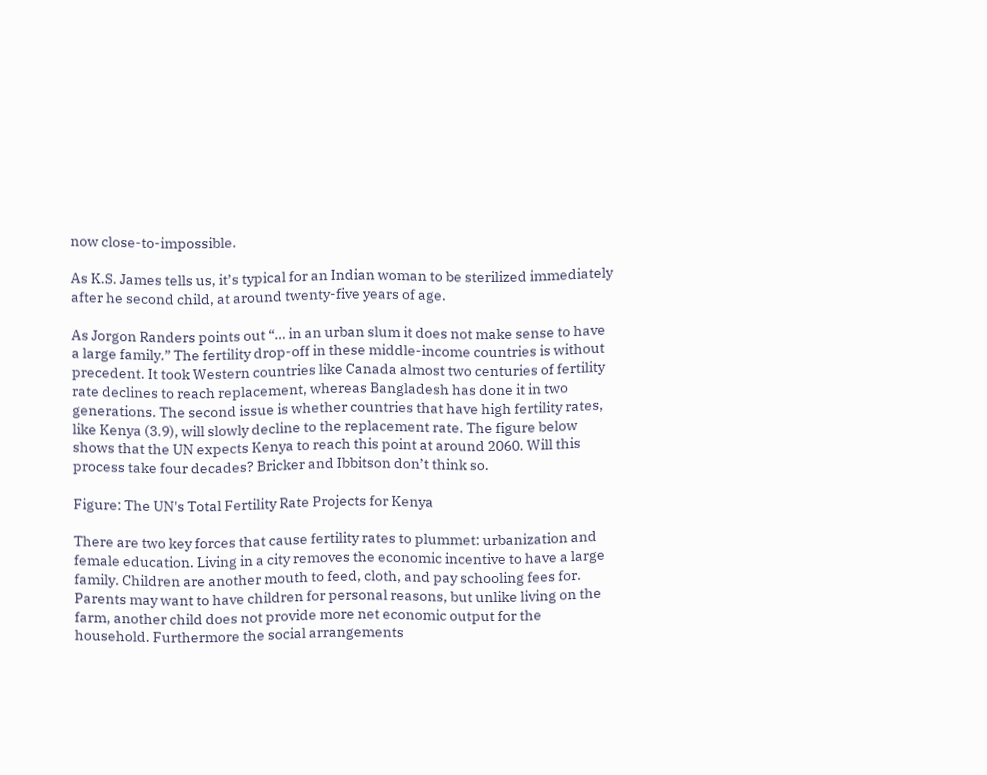now close-to-impossible.

As K.S. James tells us, it’s typical for an Indian woman to be sterilized immediately after he second child, at around twenty-five years of age.

As Jorgon Randers points out “… in an urban slum it does not make sense to have a large family.” The fertility drop-off in these middle-income countries is without precedent. It took Western countries like Canada almost two centuries of fertility rate declines to reach replacement, whereas Bangladesh has done it in two generations. The second issue is whether countries that have high fertility rates, like Kenya (3.9), will slowly decline to the replacement rate. The figure below shows that the UN expects Kenya to reach this point at around 2060. Will this process take four decades? Bricker and Ibbitson don’t think so.

Figure: The UN's Total Fertility Rate Projects for Kenya

There are two key forces that cause fertility rates to plummet: urbanization and female education. Living in a city removes the economic incentive to have a large family. Children are another mouth to feed, cloth, and pay schooling fees for. Parents may want to have children for personal reasons, but unlike living on the farm, another child does not provide more net economic output for the household. Furthermore the social arrangements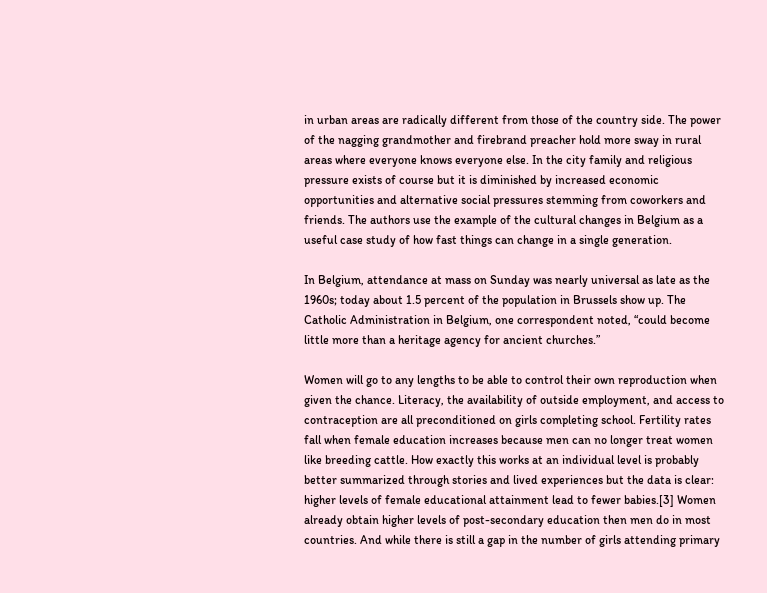in urban areas are radically different from those of the country side. The power of the nagging grandmother and firebrand preacher hold more sway in rural areas where everyone knows everyone else. In the city family and religious pressure exists of course but it is diminished by increased economic opportunities and alternative social pressures stemming from coworkers and friends. The authors use the example of the cultural changes in Belgium as a useful case study of how fast things can change in a single generation.

In Belgium, attendance at mass on Sunday was nearly universal as late as the 1960s; today about 1.5 percent of the population in Brussels show up. The Catholic Administration in Belgium, one correspondent noted, “could become little more than a heritage agency for ancient churches.”

Women will go to any lengths to be able to control their own reproduction when given the chance. Literacy, the availability of outside employment, and access to contraception are all preconditioned on girls completing school. Fertility rates fall when female education increases because men can no longer treat women like breeding cattle. How exactly this works at an individual level is probably better summarized through stories and lived experiences but the data is clear: higher levels of female educational attainment lead to fewer babies.[3] Women already obtain higher levels of post-secondary education then men do in most countries. And while there is still a gap in the number of girls attending primary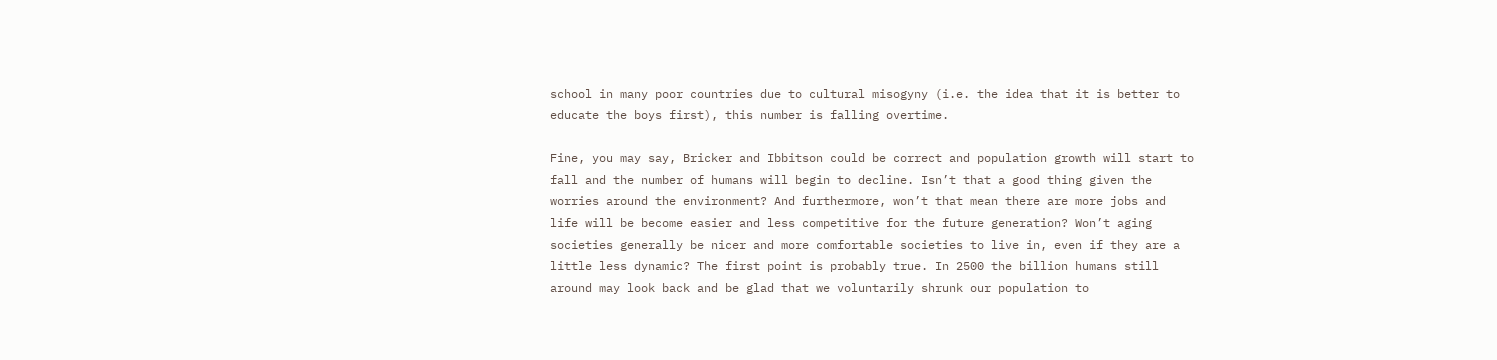school in many poor countries due to cultural misogyny (i.e. the idea that it is better to educate the boys first), this number is falling overtime.

Fine, you may say, Bricker and Ibbitson could be correct and population growth will start to fall and the number of humans will begin to decline. Isn’t that a good thing given the worries around the environment? And furthermore, won’t that mean there are more jobs and life will be become easier and less competitive for the future generation? Won’t aging societies generally be nicer and more comfortable societies to live in, even if they are a little less dynamic? The first point is probably true. In 2500 the billion humans still around may look back and be glad that we voluntarily shrunk our population to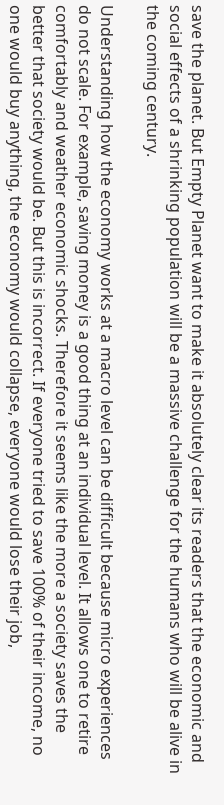save the planet. But Empty Planet want to make it absolutely clear its readers that the economic and social effects of a shrinking population will be a massive challenge for the humans who will be alive in the coming century.

Understanding how the economy works at a macro level can be difficult because micro experiences do not scale. For example, saving money is a good thing at an individual level. It allows one to retire comfortably and weather economic shocks. Therefore it seems like the more a society saves the better that society would be. But this is incorrect. If everyone tried to save 100% of their income, no one would buy anything, the economy would collapse, everyone would lose their job,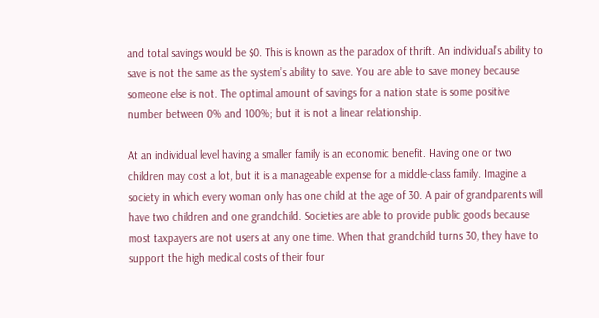and total savings would be $0. This is known as the paradox of thrift. An individual’s ability to save is not the same as the system’s ability to save. You are able to save money because someone else is not. The optimal amount of savings for a nation state is some positive number between 0% and 100%; but it is not a linear relationship.

At an individual level having a smaller family is an economic benefit. Having one or two children may cost a lot, but it is a manageable expense for a middle-class family. Imagine a society in which every woman only has one child at the age of 30. A pair of grandparents will have two children and one grandchild. Societies are able to provide public goods because most taxpayers are not users at any one time. When that grandchild turns 30, they have to support the high medical costs of their four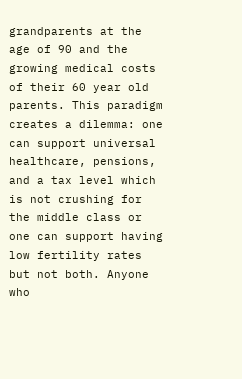grandparents at the age of 90 and the growing medical costs of their 60 year old parents. This paradigm creates a dilemma: one can support universal healthcare, pensions, and a tax level which is not crushing for the middle class or one can support having low fertility rates but not both. Anyone who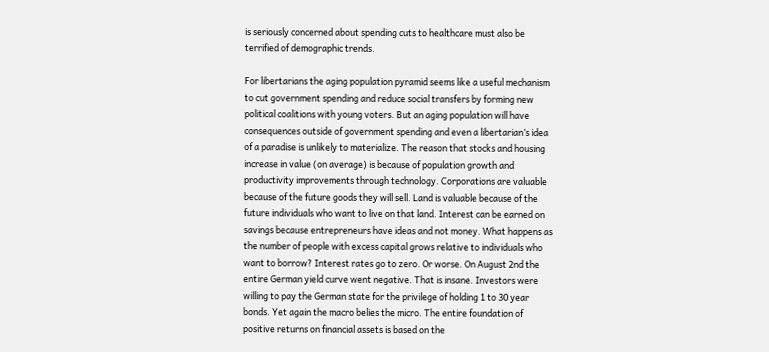is seriously concerned about spending cuts to healthcare must also be terrified of demographic trends.

For libertarians the aging population pyramid seems like a useful mechanism to cut government spending and reduce social transfers by forming new political coalitions with young voters. But an aging population will have consequences outside of government spending and even a libertarian’s idea of a paradise is unlikely to materialize. The reason that stocks and housing increase in value (on average) is because of population growth and productivity improvements through technology. Corporations are valuable because of the future goods they will sell. Land is valuable because of the future individuals who want to live on that land. Interest can be earned on savings because entrepreneurs have ideas and not money. What happens as the number of people with excess capital grows relative to individuals who want to borrow? Interest rates go to zero. Or worse. On August 2nd the entire German yield curve went negative. That is insane. Investors were willing to pay the German state for the privilege of holding 1 to 30 year bonds. Yet again the macro belies the micro. The entire foundation of positive returns on financial assets is based on the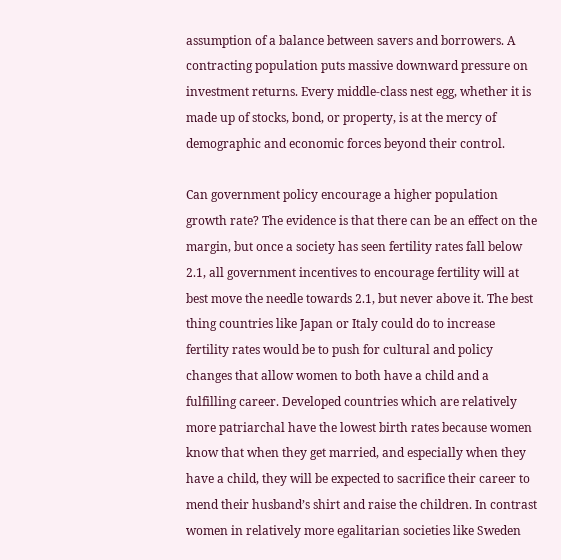assumption of a balance between savers and borrowers. A contracting population puts massive downward pressure on investment returns. Every middle-class nest egg, whether it is made up of stocks, bond, or property, is at the mercy of demographic and economic forces beyond their control.

Can government policy encourage a higher population growth rate? The evidence is that there can be an effect on the margin, but once a society has seen fertility rates fall below 2.1, all government incentives to encourage fertility will at best move the needle towards 2.1, but never above it. The best thing countries like Japan or Italy could do to increase fertility rates would be to push for cultural and policy changes that allow women to both have a child and a fulfilling career. Developed countries which are relatively more patriarchal have the lowest birth rates because women know that when they get married, and especially when they have a child, they will be expected to sacrifice their career to mend their husband’s shirt and raise the children. In contrast women in relatively more egalitarian societies like Sweden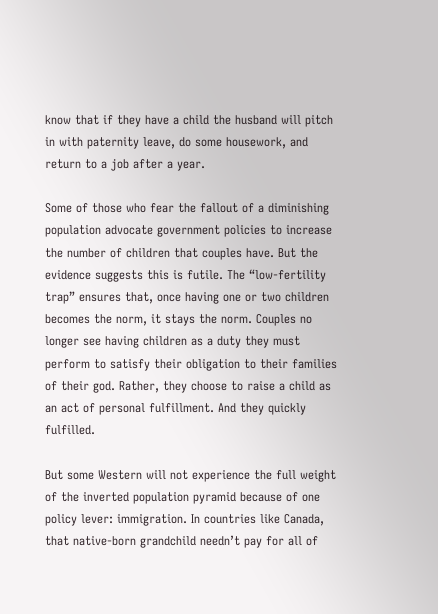know that if they have a child the husband will pitch in with paternity leave, do some housework, and return to a job after a year.

Some of those who fear the fallout of a diminishing population advocate government policies to increase the number of children that couples have. But the evidence suggests this is futile. The “low-fertility trap” ensures that, once having one or two children becomes the norm, it stays the norm. Couples no longer see having children as a duty they must perform to satisfy their obligation to their families of their god. Rather, they choose to raise a child as an act of personal fulfillment. And they quickly fulfilled.

But some Western will not experience the full weight of the inverted population pyramid because of one policy lever: immigration. In countries like Canada, that native-born grandchild needn’t pay for all of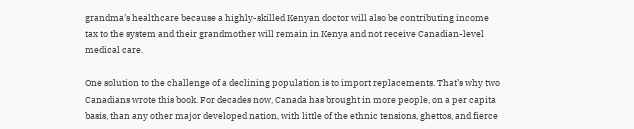grandma’s healthcare because a highly-skilled Kenyan doctor will also be contributing income tax to the system and their grandmother will remain in Kenya and not receive Canadian-level medical care.

One solution to the challenge of a declining population is to import replacements. That’s why two Canadians wrote this book. For decades now, Canada has brought in more people, on a per capita basis, than any other major developed nation, with little of the ethnic tensions, ghettos, and fierce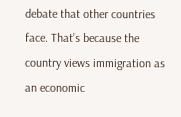debate that other countries face. That’s because the country views immigration as an economic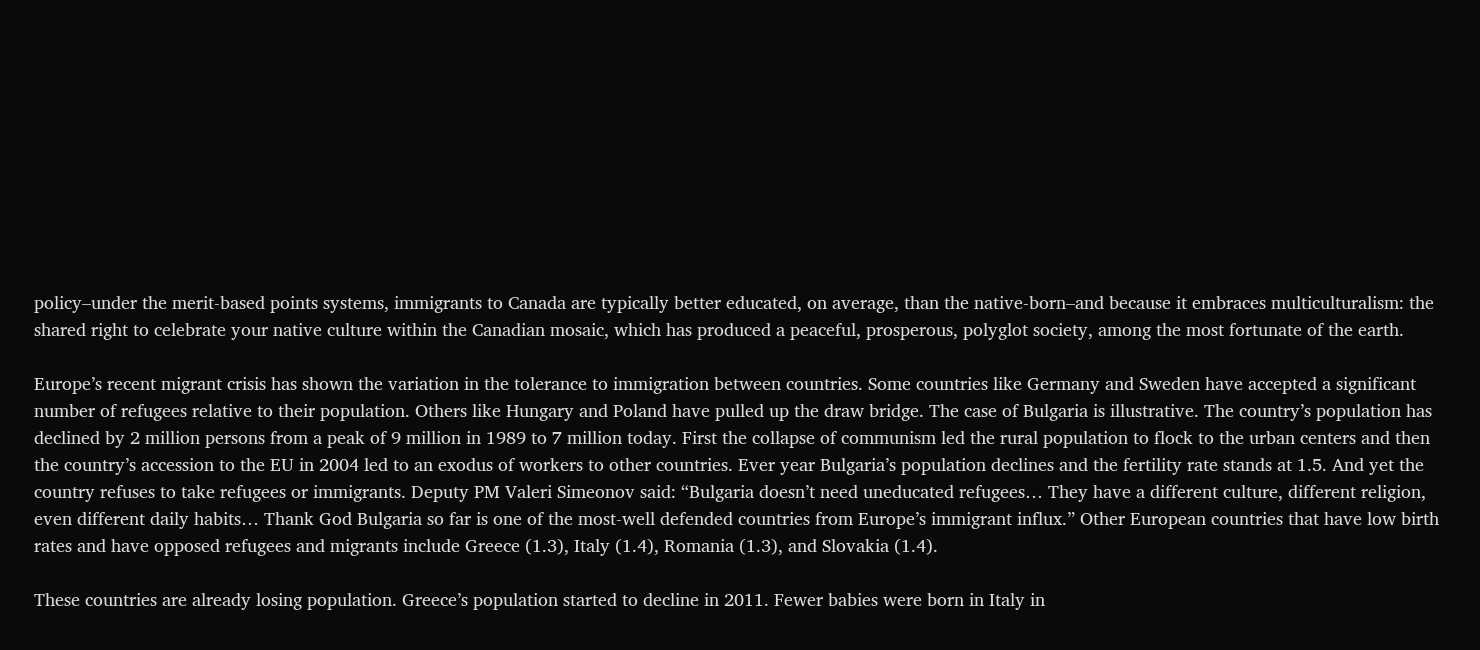policy–under the merit-based points systems, immigrants to Canada are typically better educated, on average, than the native-born–and because it embraces multiculturalism: the shared right to celebrate your native culture within the Canadian mosaic, which has produced a peaceful, prosperous, polyglot society, among the most fortunate of the earth.

Europe’s recent migrant crisis has shown the variation in the tolerance to immigration between countries. Some countries like Germany and Sweden have accepted a significant number of refugees relative to their population. Others like Hungary and Poland have pulled up the draw bridge. The case of Bulgaria is illustrative. The country’s population has declined by 2 million persons from a peak of 9 million in 1989 to 7 million today. First the collapse of communism led the rural population to flock to the urban centers and then the country’s accession to the EU in 2004 led to an exodus of workers to other countries. Ever year Bulgaria’s population declines and the fertility rate stands at 1.5. And yet the country refuses to take refugees or immigrants. Deputy PM Valeri Simeonov said: “Bulgaria doesn’t need uneducated refugees… They have a different culture, different religion, even different daily habits… Thank God Bulgaria so far is one of the most-well defended countries from Europe’s immigrant influx.” Other European countries that have low birth rates and have opposed refugees and migrants include Greece (1.3), Italy (1.4), Romania (1.3), and Slovakia (1.4).

These countries are already losing population. Greece’s population started to decline in 2011. Fewer babies were born in Italy in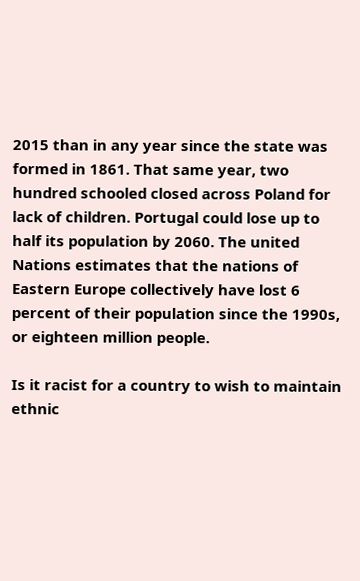2015 than in any year since the state was formed in 1861. That same year, two hundred schooled closed across Poland for lack of children. Portugal could lose up to half its population by 2060. The united Nations estimates that the nations of Eastern Europe collectively have lost 6 percent of their population since the 1990s, or eighteen million people.

Is it racist for a country to wish to maintain ethnic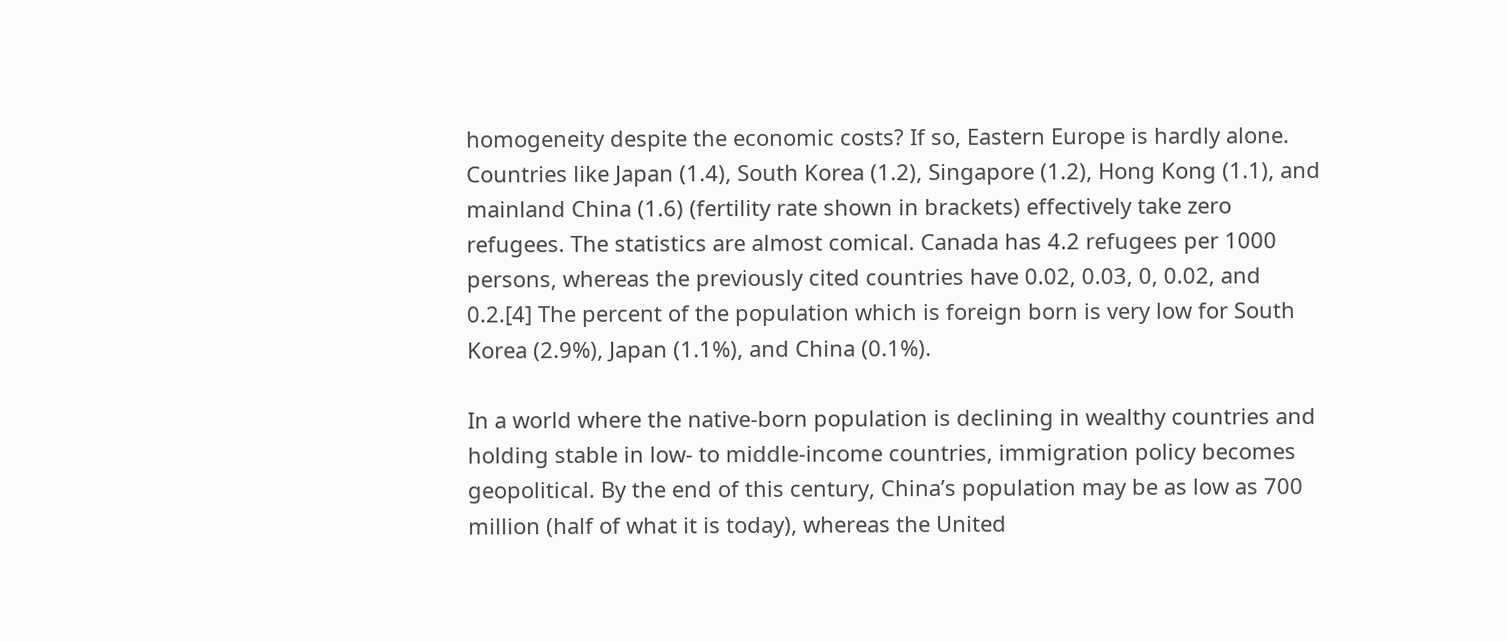homogeneity despite the economic costs? If so, Eastern Europe is hardly alone. Countries like Japan (1.4), South Korea (1.2), Singapore (1.2), Hong Kong (1.1), and mainland China (1.6) (fertility rate shown in brackets) effectively take zero refugees. The statistics are almost comical. Canada has 4.2 refugees per 1000 persons, whereas the previously cited countries have 0.02, 0.03, 0, 0.02, and 0.2.[4] The percent of the population which is foreign born is very low for South Korea (2.9%), Japan (1.1%), and China (0.1%).

In a world where the native-born population is declining in wealthy countries and holding stable in low- to middle-income countries, immigration policy becomes geopolitical. By the end of this century, China’s population may be as low as 700 million (half of what it is today), whereas the United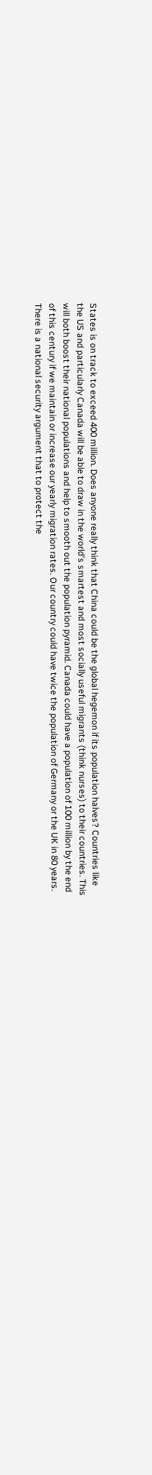States is on track to exceed 400 million. Does anyone really think that China could be the global hegemon if its population halves? Countries like the US and particularly Canada will be able to draw in the world’s smartest and most socially useful migrants (think nurses) to their countries. This will both boost their national populations and help to smooth out the population pyramid. Canada could have a population of 100 million by the end of this century if we maintain or increase our yearly migration rates. Our country could have twice the population of Germany or the UK in 80 years. There is a national security argument that to protect the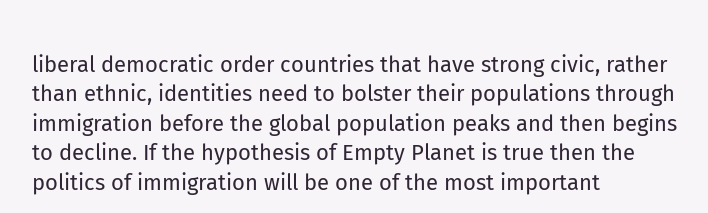liberal democratic order countries that have strong civic, rather than ethnic, identities need to bolster their populations through immigration before the global population peaks and then begins to decline. If the hypothesis of Empty Planet is true then the politics of immigration will be one of the most important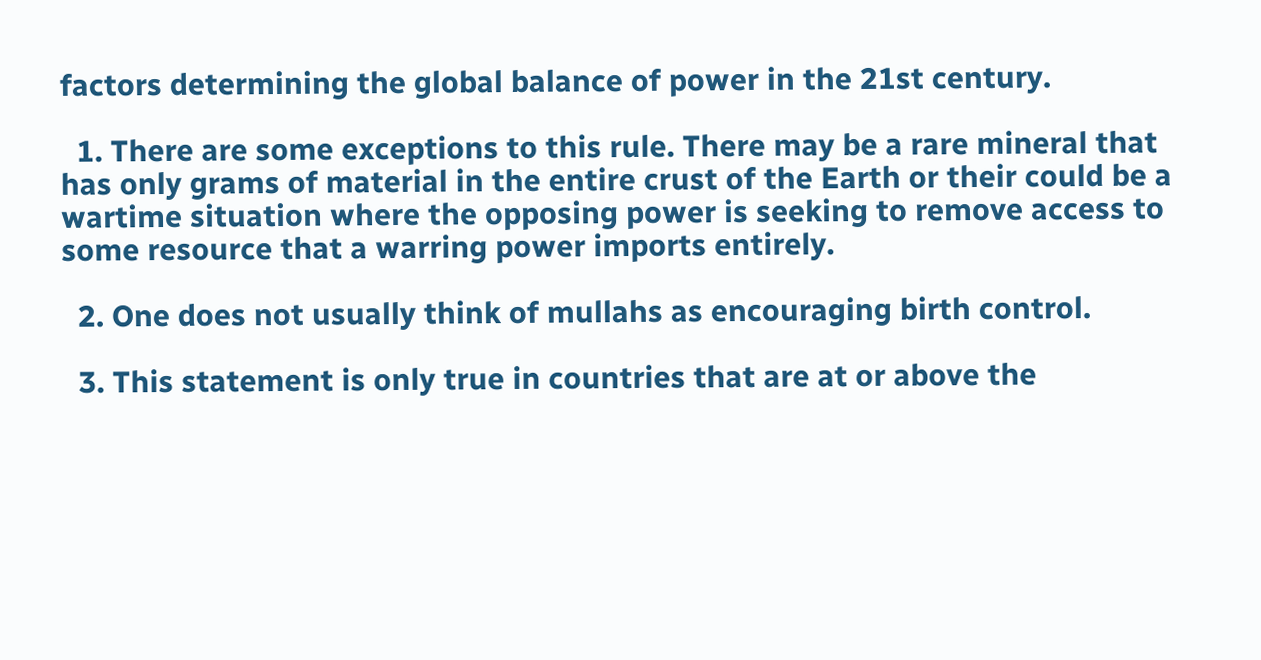factors determining the global balance of power in the 21st century.

  1. There are some exceptions to this rule. There may be a rare mineral that has only grams of material in the entire crust of the Earth or their could be a wartime situation where the opposing power is seeking to remove access to some resource that a warring power imports entirely.

  2. One does not usually think of mullahs as encouraging birth control.

  3. This statement is only true in countries that are at or above the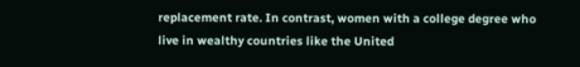replacement rate. In contrast, women with a college degree who live in wealthy countries like the United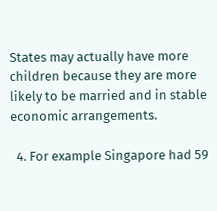States may actually have more children because they are more likely to be married and in stable economic arrangements.

  4. For example Singapore had 59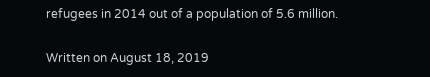refugees in 2014 out of a population of 5.6 million.

Written on August 18, 2019